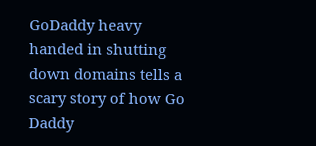GoDaddy heavy handed in shutting down domains tells a scary story of how Go Daddy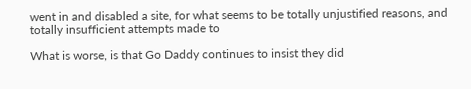went in and disabled a site, for what seems to be totally unjustified reasons, and totally insufficient attempts made to

What is worse, is that Go Daddy continues to insist they did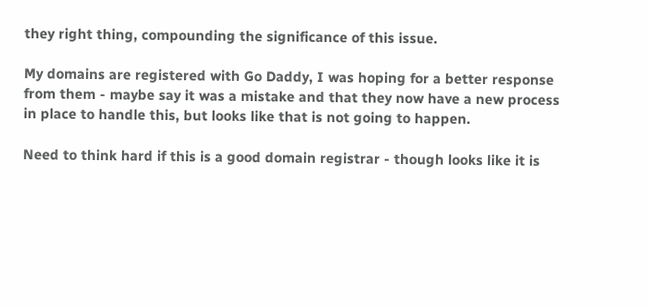they right thing, compounding the significance of this issue.

My domains are registered with Go Daddy, I was hoping for a better response from them - maybe say it was a mistake and that they now have a new process in place to handle this, but looks like that is not going to happen.

Need to think hard if this is a good domain registrar - though looks like it is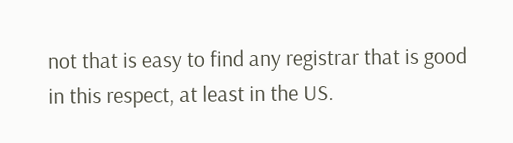not that is easy to find any registrar that is good in this respect, at least in the US.